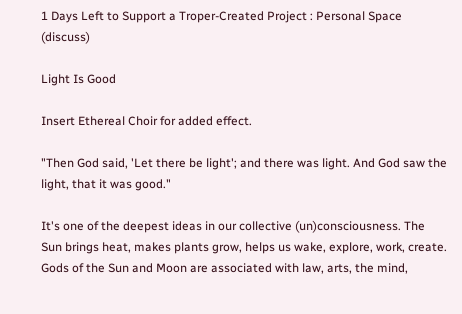1 Days Left to Support a Troper-Created Project : Personal Space (discuss)

Light Is Good

Insert Ethereal Choir for added effect.

"Then God said, 'Let there be light'; and there was light. And God saw the light, that it was good."

It's one of the deepest ideas in our collective (un)consciousness. The Sun brings heat, makes plants grow, helps us wake, explore, work, create. Gods of the Sun and Moon are associated with law, arts, the mind,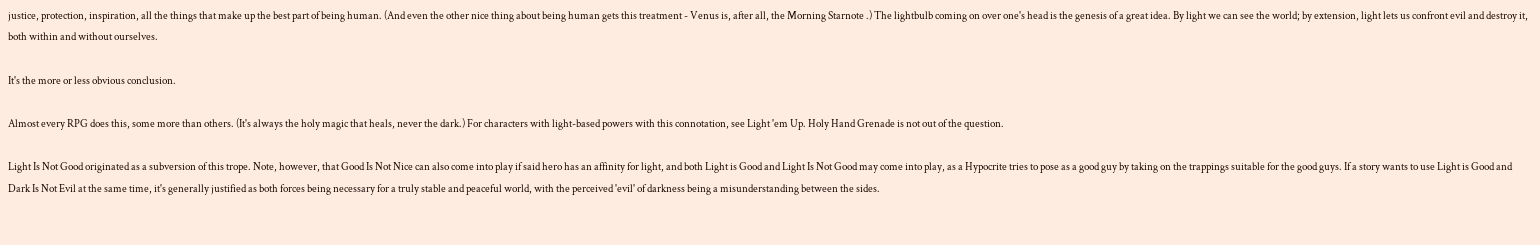justice, protection, inspiration, all the things that make up the best part of being human. (And even the other nice thing about being human gets this treatment - Venus is, after all, the Morning Starnote .) The lightbulb coming on over one's head is the genesis of a great idea. By light we can see the world; by extension, light lets us confront evil and destroy it, both within and without ourselves.

It's the more or less obvious conclusion.

Almost every RPG does this, some more than others. (It's always the holy magic that heals, never the dark.) For characters with light-based powers with this connotation, see Light 'em Up. Holy Hand Grenade is not out of the question.

Light Is Not Good originated as a subversion of this trope. Note, however, that Good Is Not Nice can also come into play if said hero has an affinity for light, and both Light is Good and Light Is Not Good may come into play, as a Hypocrite tries to pose as a good guy by taking on the trappings suitable for the good guys. If a story wants to use Light is Good and Dark Is Not Evil at the same time, it's generally justified as both forces being necessary for a truly stable and peaceful world, with the perceived 'evil' of darkness being a misunderstanding between the sides.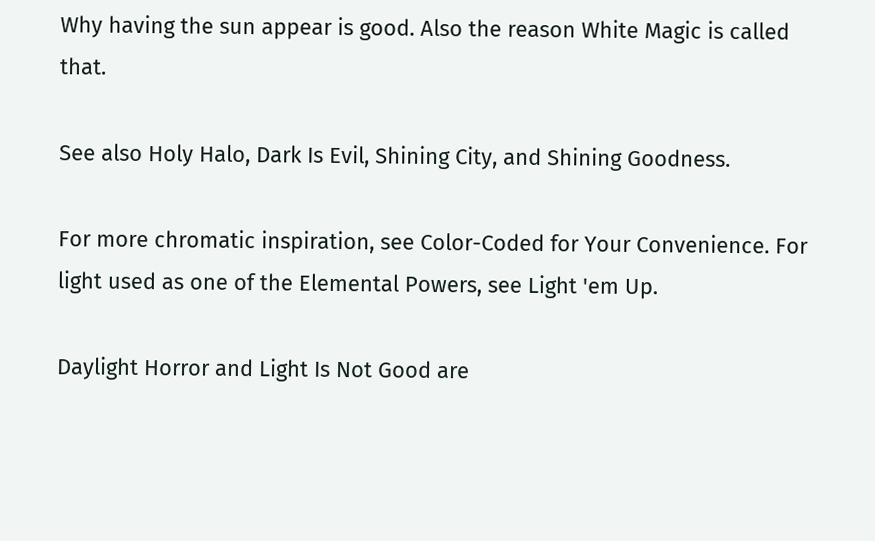Why having the sun appear is good. Also the reason White Magic is called that.

See also Holy Halo, Dark Is Evil, Shining City, and Shining Goodness.

For more chromatic inspiration, see Color-Coded for Your Convenience. For light used as one of the Elemental Powers, see Light 'em Up.

Daylight Horror and Light Is Not Good are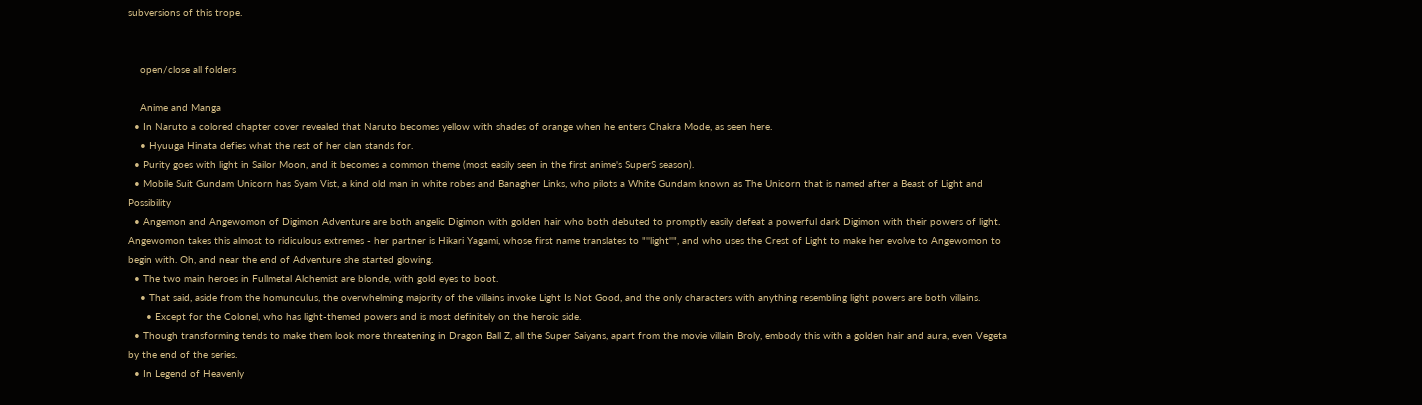subversions of this trope.


    open/close all folders

    Anime and Manga
  • In Naruto a colored chapter cover revealed that Naruto becomes yellow with shades of orange when he enters Chakra Mode, as seen here.
    • Hyuuga Hinata defies what the rest of her clan stands for.
  • Purity goes with light in Sailor Moon, and it becomes a common theme (most easily seen in the first anime's SuperS season).
  • Mobile Suit Gundam Unicorn has Syam Vist, a kind old man in white robes and Banagher Links, who pilots a White Gundam known as The Unicorn that is named after a Beast of Light and Possibility
  • Angemon and Angewomon of Digimon Adventure are both angelic Digimon with golden hair who both debuted to promptly easily defeat a powerful dark Digimon with their powers of light. Angewomon takes this almost to ridiculous extremes - her partner is Hikari Yagami, whose first name translates to "''light''", and who uses the Crest of Light to make her evolve to Angewomon to begin with. Oh, and near the end of Adventure she started glowing.
  • The two main heroes in Fullmetal Alchemist are blonde, with gold eyes to boot.
    • That said, aside from the homunculus, the overwhelming majority of the villains invoke Light Is Not Good, and the only characters with anything resembling light powers are both villains.
      • Except for the Colonel, who has light-themed powers and is most definitely on the heroic side.
  • Though transforming tends to make them look more threatening in Dragon Ball Z, all the Super Saiyans, apart from the movie villain Broly, embody this with a golden hair and aura, even Vegeta by the end of the series.
  • In Legend of Heavenly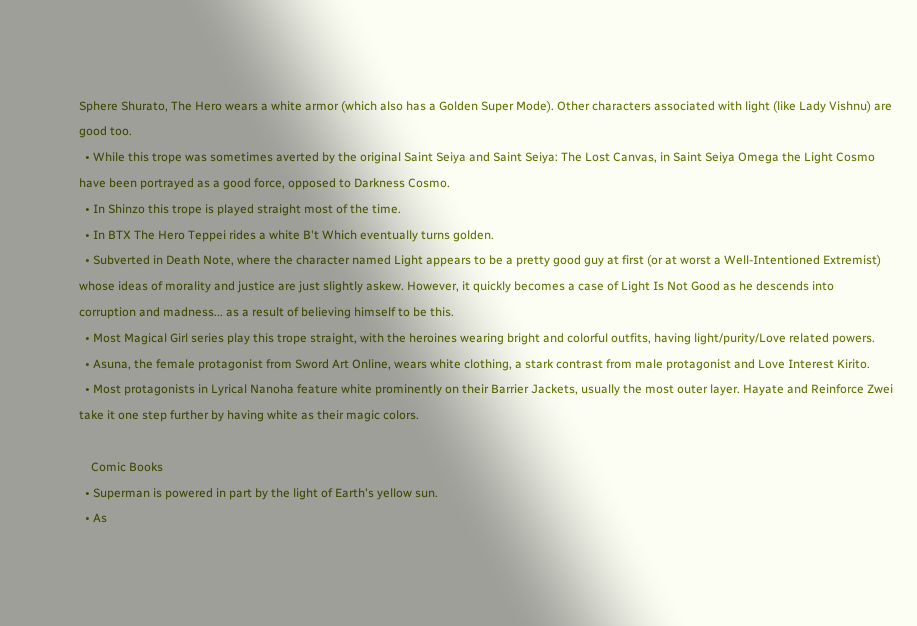Sphere Shurato, The Hero wears a white armor (which also has a Golden Super Mode). Other characters associated with light (like Lady Vishnu) are good too.
  • While this trope was sometimes averted by the original Saint Seiya and Saint Seiya: The Lost Canvas, in Saint Seiya Omega the Light Cosmo have been portrayed as a good force, opposed to Darkness Cosmo.
  • In Shinzo this trope is played straight most of the time.
  • In BTX The Hero Teppei rides a white B't Which eventually turns golden.
  • Subverted in Death Note, where the character named Light appears to be a pretty good guy at first (or at worst a Well-Intentioned Extremist) whose ideas of morality and justice are just slightly askew. However, it quickly becomes a case of Light Is Not Good as he descends into corruption and madness... as a result of believing himself to be this.
  • Most Magical Girl series play this trope straight, with the heroines wearing bright and colorful outfits, having light/purity/Love related powers.
  • Asuna, the female protagonist from Sword Art Online, wears white clothing, a stark contrast from male protagonist and Love Interest Kirito.
  • Most protagonists in Lyrical Nanoha feature white prominently on their Barrier Jackets, usually the most outer layer. Hayate and Reinforce Zwei take it one step further by having white as their magic colors.

    Comic Books
  • Superman is powered in part by the light of Earth's yellow sun.
  • As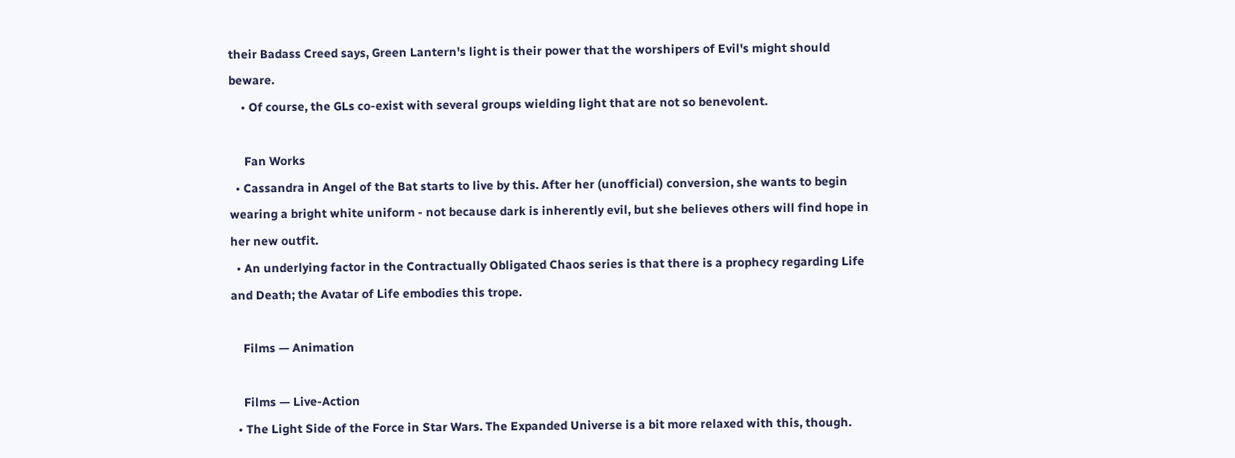their Badass Creed says, Green Lantern's light is their power that the worshipers of Evil's might should beware.
    • Of course, the GLs co-exist with several groups wielding light that are not so benevolent.

     Fan Works
  • Cassandra in Angel of the Bat starts to live by this. After her (unofficial) conversion, she wants to begin wearing a bright white uniform - not because dark is inherently evil, but she believes others will find hope in her new outfit.
  • An underlying factor in the Contractually Obligated Chaos series is that there is a prophecy regarding Life and Death; the Avatar of Life embodies this trope.

    Films — Animation

    Films — Live-Action
  • The Light Side of the Force in Star Wars. The Expanded Universe is a bit more relaxed with this, though.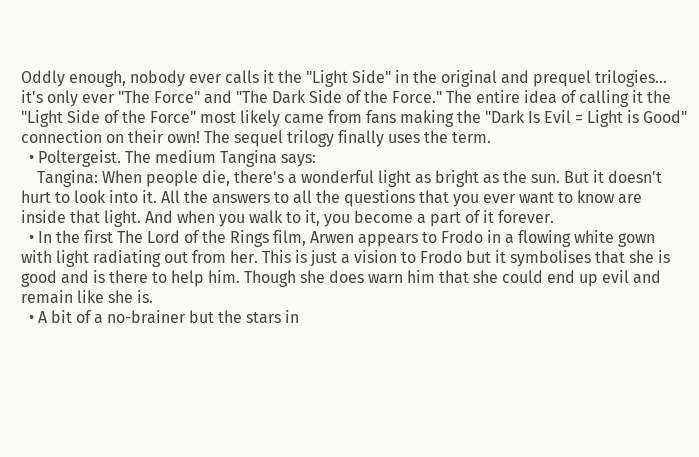Oddly enough, nobody ever calls it the "Light Side" in the original and prequel trilogies... it's only ever "The Force" and "The Dark Side of the Force." The entire idea of calling it the "Light Side of the Force" most likely came from fans making the "Dark Is Evil = Light is Good" connection on their own! The sequel trilogy finally uses the term.
  • Poltergeist. The medium Tangina says:
    Tangina: When people die, there's a wonderful light as bright as the sun. But it doesn't hurt to look into it. All the answers to all the questions that you ever want to know are inside that light. And when you walk to it, you become a part of it forever.
  • In the first The Lord of the Rings film, Arwen appears to Frodo in a flowing white gown with light radiating out from her. This is just a vision to Frodo but it symbolises that she is good and is there to help him. Though she does warn him that she could end up evil and remain like she is.
  • A bit of a no-brainer but the stars in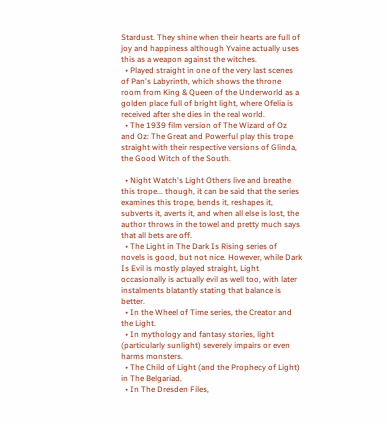Stardust. They shine when their hearts are full of joy and happiness although Yvaine actually uses this as a weapon against the witches.
  • Played straight in one of the very last scenes of Pan's Labyrinth, which shows the throne room from King & Queen of the Underworld as a golden place full of bright light, where Ofelia is received after she dies in the real world.
  • The 1939 film version of The Wizard of Oz and Oz: The Great and Powerful play this trope straight with their respective versions of Glinda, the Good Witch of the South.

  • Night Watch's Light Others live and breathe this trope... though, it can be said that the series examines this trope, bends it, reshapes it, subverts it, averts it, and when all else is lost, the author throws in the towel and pretty much says that all bets are off.
  • The Light in The Dark Is Rising series of novels is good, but not nice. However, while Dark Is Evil is mostly played straight, Light occasionally is actually evil as well too, with later instalments blatantly stating that balance is better.
  • In the Wheel of Time series, the Creator and the Light.
  • In mythology and fantasy stories, light (particularly sunlight) severely impairs or even harms monsters.
  • The Child of Light (and the Prophecy of Light) in The Belgariad.
  • In The Dresden Files,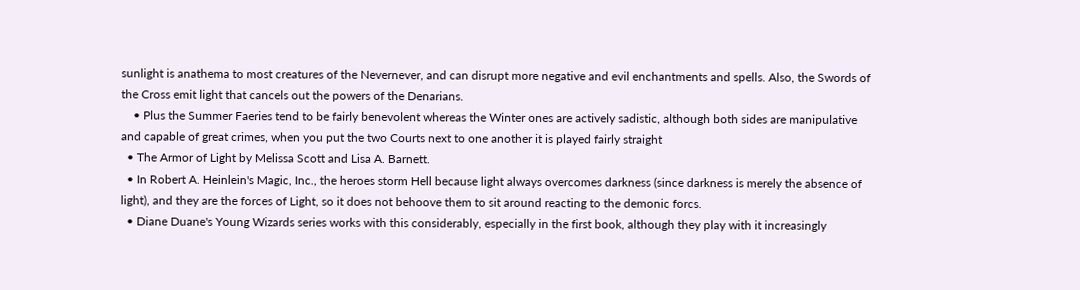sunlight is anathema to most creatures of the Nevernever, and can disrupt more negative and evil enchantments and spells. Also, the Swords of the Cross emit light that cancels out the powers of the Denarians.
    • Plus the Summer Faeries tend to be fairly benevolent whereas the Winter ones are actively sadistic, although both sides are manipulative and capable of great crimes, when you put the two Courts next to one another it is played fairly straight
  • The Armor of Light by Melissa Scott and Lisa A. Barnett.
  • In Robert A. Heinlein's Magic, Inc., the heroes storm Hell because light always overcomes darkness (since darkness is merely the absence of light), and they are the forces of Light, so it does not behoove them to sit around reacting to the demonic forcs.
  • Diane Duane's Young Wizards series works with this considerably, especially in the first book, although they play with it increasingly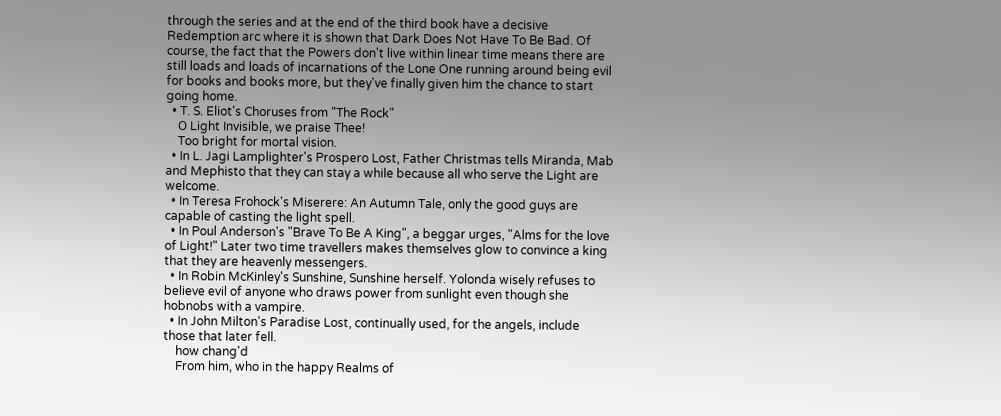through the series and at the end of the third book have a decisive Redemption arc where it is shown that Dark Does Not Have To Be Bad. Of course, the fact that the Powers don't live within linear time means there are still loads and loads of incarnations of the Lone One running around being evil for books and books more, but they've finally given him the chance to start going home.
  • T. S. Eliot's Choruses from "The Rock"
    О Light Invisible, we praise Thee!
    Too bright for mortal vision.
  • In L. Jagi Lamplighter's Prospero Lost, Father Christmas tells Miranda, Mab and Mephisto that they can stay a while because all who serve the Light are welcome.
  • In Teresa Frohock's Miserere: An Autumn Tale, only the good guys are capable of casting the light spell.
  • In Poul Anderson's "Brave To Be A King", a beggar urges, "Alms for the love of Light!" Later two time travellers makes themselves glow to convince a king that they are heavenly messengers.
  • In Robin McKinley's Sunshine, Sunshine herself. Yolonda wisely refuses to believe evil of anyone who draws power from sunlight even though she hobnobs with a vampire.
  • In John Milton's Paradise Lost, continually used, for the angels, include those that later fell.
    how chang'd
    From him, who in the happy Realms of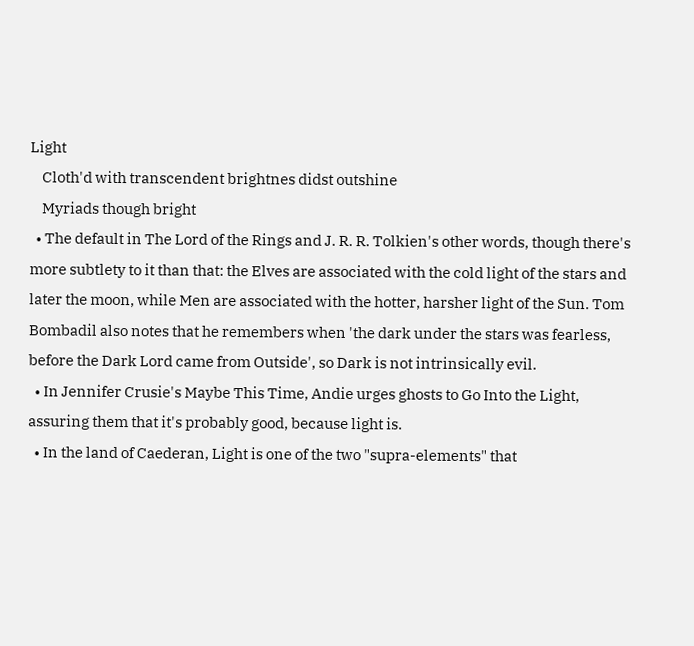Light
    Cloth'd with transcendent brightnes didst outshine
    Myriads though bright
  • The default in The Lord of the Rings and J. R. R. Tolkien's other words, though there's more subtlety to it than that: the Elves are associated with the cold light of the stars and later the moon, while Men are associated with the hotter, harsher light of the Sun. Tom Bombadil also notes that he remembers when 'the dark under the stars was fearless, before the Dark Lord came from Outside', so Dark is not intrinsically evil.
  • In Jennifer Crusie's Maybe This Time, Andie urges ghosts to Go Into the Light, assuring them that it's probably good, because light is.
  • In the land of Caederan, Light is one of the two "supra-elements" that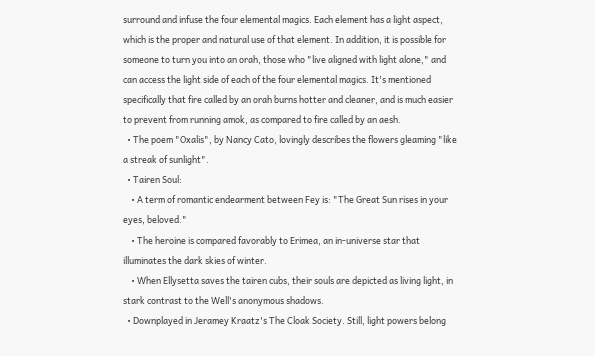surround and infuse the four elemental magics. Each element has a light aspect, which is the proper and natural use of that element. In addition, it is possible for someone to turn you into an orah, those who "live aligned with light alone," and can access the light side of each of the four elemental magics. It's mentioned specifically that fire called by an orah burns hotter and cleaner, and is much easier to prevent from running amok, as compared to fire called by an aesh.
  • The poem "Oxalis", by Nancy Cato, lovingly describes the flowers gleaming "like a streak of sunlight".
  • Tairen Soul:
    • A term of romantic endearment between Fey is: "The Great Sun rises in your eyes, beloved."
    • The heroine is compared favorably to Erimea, an in-universe star that illuminates the dark skies of winter.
    • When Ellysetta saves the tairen cubs, their souls are depicted as living light, in stark contrast to the Well's anonymous shadows.
  • Downplayed in Jeramey Kraatz's The Cloak Society. Still, light powers belong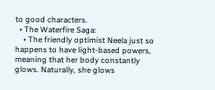to good characters.
  • The Waterfire Saga:
    • The friendly optimist Neela just so happens to have light-based powers, meaning that her body constantly glows. Naturally, she glows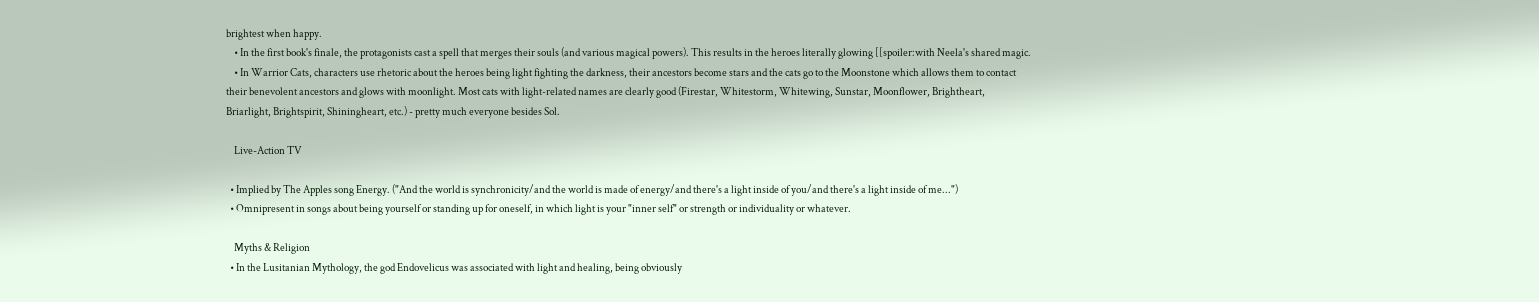brightest when happy.
    • In the first book's finale, the protagonists cast a spell that merges their souls (and various magical powers). This results in the heroes literally glowing [[spoiler:with Neela's shared magic.
    • In Warrior Cats, characters use rhetoric about the heroes being light fighting the darkness, their ancestors become stars and the cats go to the Moonstone which allows them to contact their benevolent ancestors and glows with moonlight. Most cats with light-related names are clearly good (Firestar, Whitestorm, Whitewing, Sunstar, Moonflower, Brightheart, Briarlight, Brightspirit, Shiningheart, etc.) - pretty much everyone besides Sol.

    Live-Action TV

  • Implied by The Apples song Energy. ("And the world is synchronicity/and the world is made of energy/and there's a light inside of you/and there's a light inside of me...")
  • Omnipresent in songs about being yourself or standing up for oneself, in which light is your "inner self" or strength or individuality or whatever.

    Myths & Religion
  • In the Lusitanian Mythology, the god Endovelicus was associated with light and healing, being obviously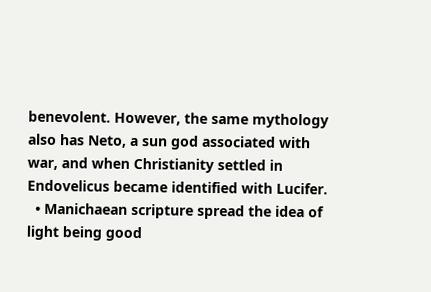benevolent. However, the same mythology also has Neto, a sun god associated with war, and when Christianity settled in Endovelicus became identified with Lucifer.
  • Manichaean scripture spread the idea of light being good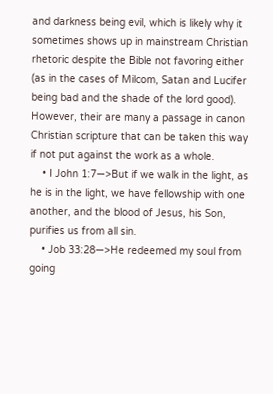and darkness being evil, which is likely why it sometimes shows up in mainstream Christian rhetoric despite the Bible not favoring either (as in the cases of Milcom, Satan and Lucifer being bad and the shade of the lord good). However, their are many a passage in canon Christian scripture that can be taken this way if not put against the work as a whole.
    • I John 1:7—>But if we walk in the light, as he is in the light, we have fellowship with one another, and the blood of Jesus, his Son, purifies us from all sin.
    • Job 33:28—>He redeemed my soul from going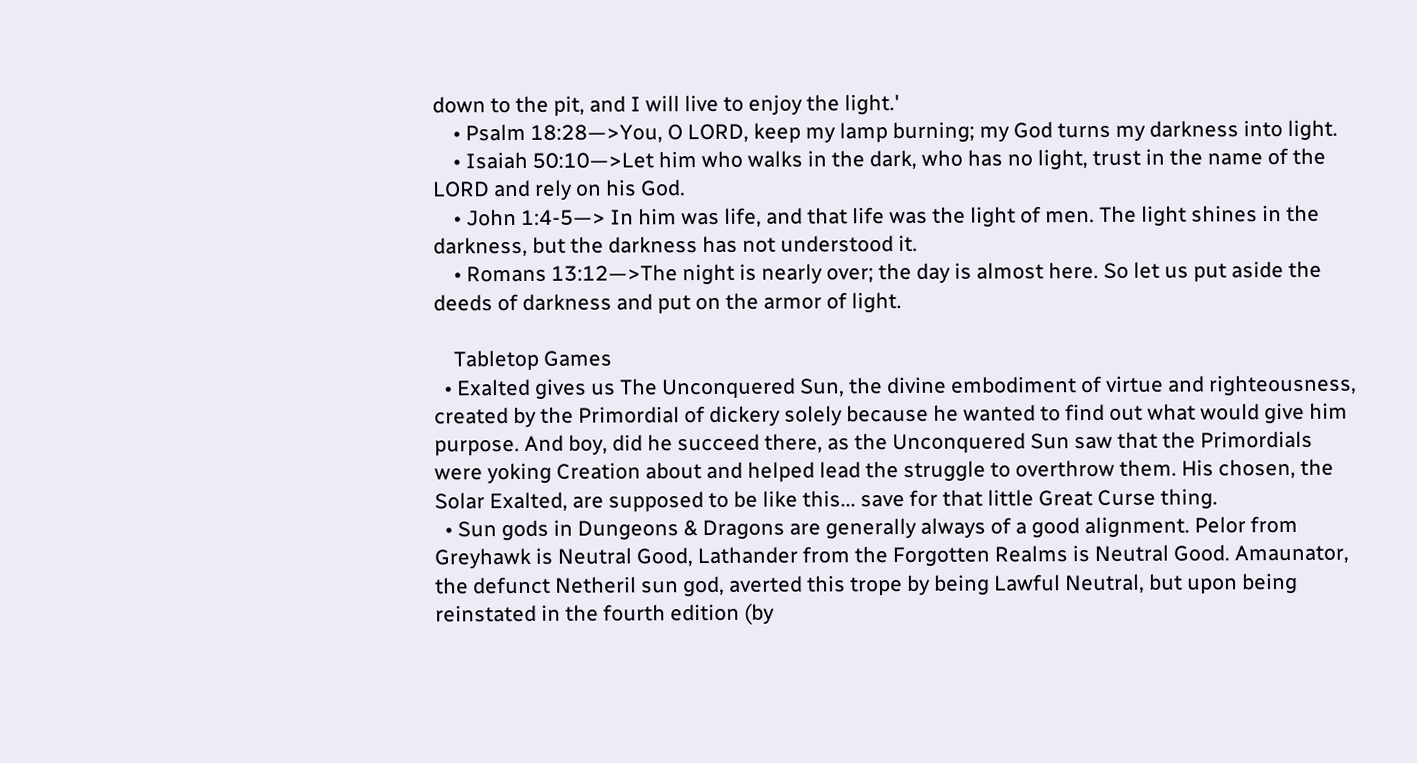down to the pit, and I will live to enjoy the light.'
    • Psalm 18:28—>You, O LORD, keep my lamp burning; my God turns my darkness into light.
    • Isaiah 50:10—>Let him who walks in the dark, who has no light, trust in the name of the LORD and rely on his God.
    • John 1:4-5—> In him was life, and that life was the light of men. The light shines in the darkness, but the darkness has not understood it.
    • Romans 13:12—>The night is nearly over; the day is almost here. So let us put aside the deeds of darkness and put on the armor of light.

    Tabletop Games
  • Exalted gives us The Unconquered Sun, the divine embodiment of virtue and righteousness, created by the Primordial of dickery solely because he wanted to find out what would give him purpose. And boy, did he succeed there, as the Unconquered Sun saw that the Primordials were yoking Creation about and helped lead the struggle to overthrow them. His chosen, the Solar Exalted, are supposed to be like this... save for that little Great Curse thing.
  • Sun gods in Dungeons & Dragons are generally always of a good alignment. Pelor from Greyhawk is Neutral Good, Lathander from the Forgotten Realms is Neutral Good. Amaunator, the defunct Netheril sun god, averted this trope by being Lawful Neutral, but upon being reinstated in the fourth edition (by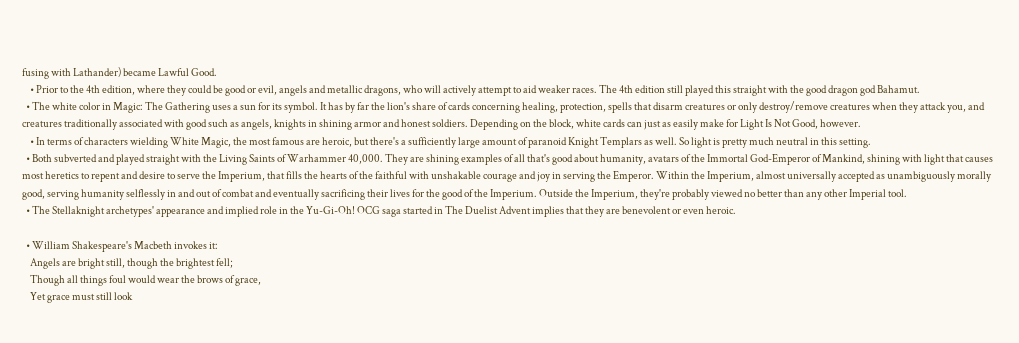fusing with Lathander) became Lawful Good.
    • Prior to the 4th edition, where they could be good or evil, angels and metallic dragons, who will actively attempt to aid weaker races. The 4th edition still played this straight with the good dragon god Bahamut.
  • The white color in Magic: The Gathering uses a sun for its symbol. It has by far the lion's share of cards concerning healing, protection, spells that disarm creatures or only destroy/remove creatures when they attack you, and creatures traditionally associated with good such as angels, knights in shining armor and honest soldiers. Depending on the block, white cards can just as easily make for Light Is Not Good, however.
    • In terms of characters wielding White Magic, the most famous are heroic, but there's a sufficiently large amount of paranoid Knight Templars as well. So light is pretty much neutral in this setting.
  • Both subverted and played straight with the Living Saints of Warhammer 40,000. They are shining examples of all that's good about humanity, avatars of the Immortal God-Emperor of Mankind, shining with light that causes most heretics to repent and desire to serve the Imperium, that fills the hearts of the faithful with unshakable courage and joy in serving the Emperor. Within the Imperium, almost universally accepted as unambiguously morally good, serving humanity selflessly in and out of combat and eventually sacrificing their lives for the good of the Imperium. Outside the Imperium, they're probably viewed no better than any other Imperial tool.
  • The Stellaknight archetypes' appearance and implied role in the Yu-Gi-Oh! OCG saga started in The Duelist Advent implies that they are benevolent or even heroic.

  • William Shakespeare's Macbeth invokes it:
    Angels are bright still, though the brightest fell;
    Though all things foul would wear the brows of grace,
    Yet grace must still look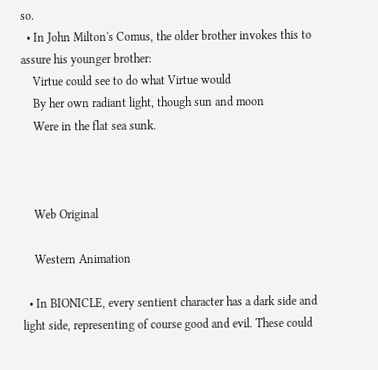so.
  • In John Milton's Comus, the older brother invokes this to assure his younger brother:
    Virtue could see to do what Virtue would
    By her own radiant light, though sun and moon
    Were in the flat sea sunk.



    Web Original

    Western Animation

  • In BIONICLE, every sentient character has a dark side and light side, representing of course good and evil. These could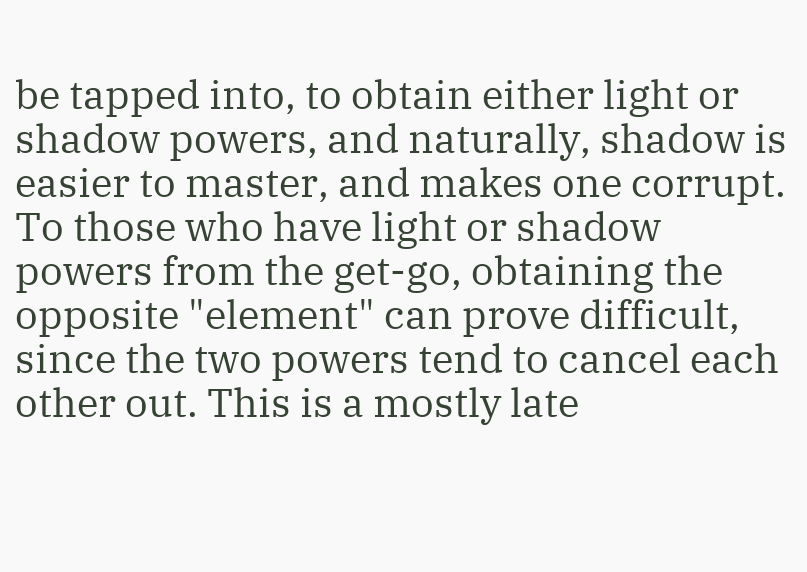be tapped into, to obtain either light or shadow powers, and naturally, shadow is easier to master, and makes one corrupt. To those who have light or shadow powers from the get-go, obtaining the opposite "element" can prove difficult, since the two powers tend to cancel each other out. This is a mostly late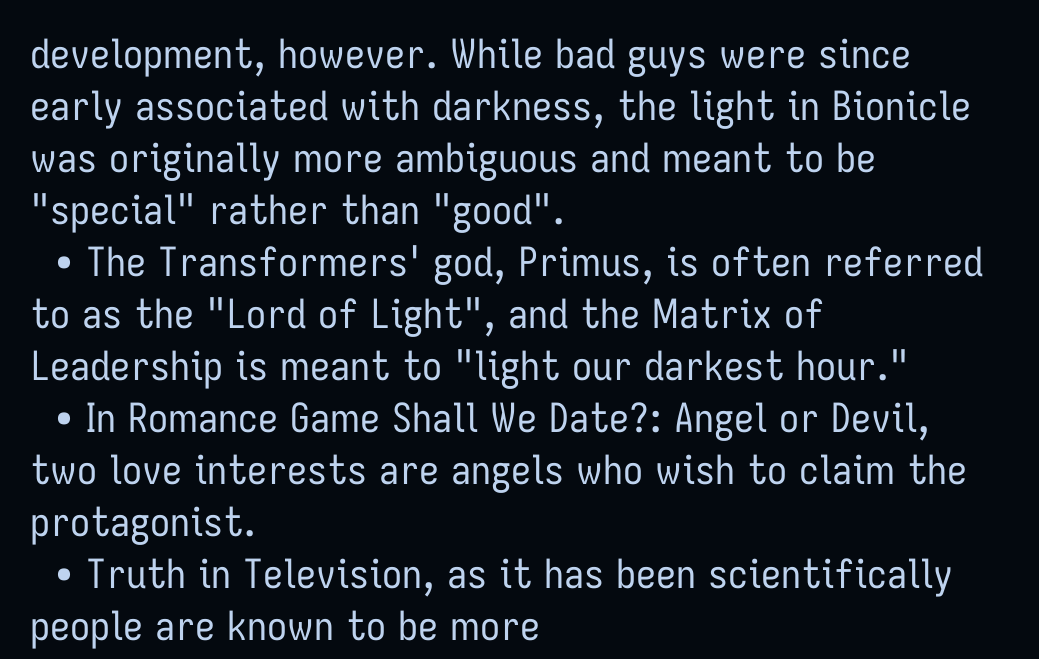development, however. While bad guys were since early associated with darkness, the light in Bionicle was originally more ambiguous and meant to be "special" rather than "good".
  • The Transformers' god, Primus, is often referred to as the "Lord of Light", and the Matrix of Leadership is meant to "light our darkest hour."
  • In Romance Game Shall We Date?: Angel or Devil, two love interests are angels who wish to claim the protagonist.
  • Truth in Television, as it has been scientifically people are known to be more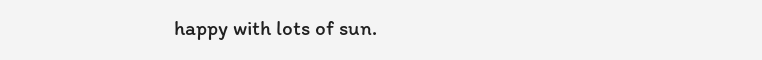happy with lots of sun.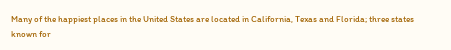Many of the happiest places in the United States are located in California, Texas and Florida; three states known for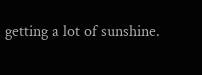getting a lot of sunshine.